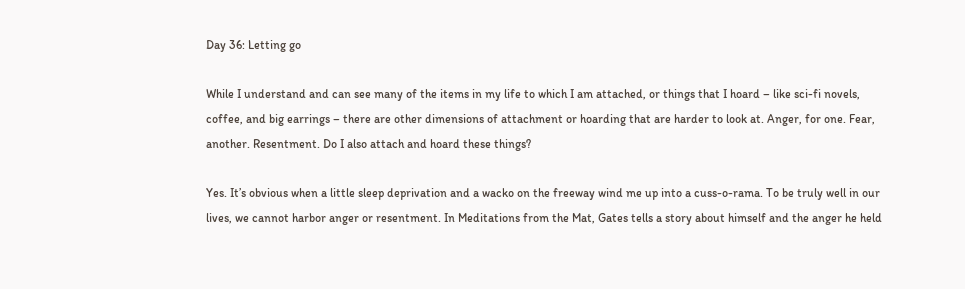Day 36: Letting go

While I understand and can see many of the items in my life to which I am attached, or things that I hoard – like sci-fi novels, coffee, and big earrings – there are other dimensions of attachment or hoarding that are harder to look at. Anger, for one. Fear, another. Resentment. Do I also attach and hoard these things?

Yes. It’s obvious when a little sleep deprivation and a wacko on the freeway wind me up into a cuss-o-rama. To be truly well in our lives, we cannot harbor anger or resentment. In Meditations from the Mat, Gates tells a story about himself and the anger he held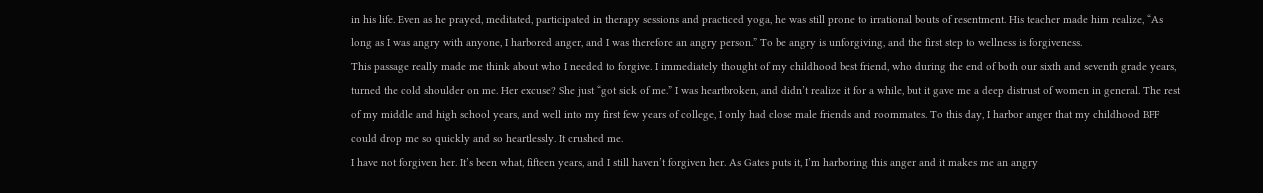in his life. Even as he prayed, meditated, participated in therapy sessions and practiced yoga, he was still prone to irrational bouts of resentment. His teacher made him realize, “As long as I was angry with anyone, I harbored anger, and I was therefore an angry person.” To be angry is unforgiving, and the first step to wellness is forgiveness.
This passage really made me think about who I needed to forgive. I immediately thought of my childhood best friend, who during the end of both our sixth and seventh grade years, turned the cold shoulder on me. Her excuse? She just “got sick of me.” I was heartbroken, and didn’t realize it for a while, but it gave me a deep distrust of women in general. The rest of my middle and high school years, and well into my first few years of college, I only had close male friends and roommates. To this day, I harbor anger that my childhood BFF could drop me so quickly and so heartlessly. It crushed me.
I have not forgiven her. It’s been what, fifteen years, and I still haven’t forgiven her. As Gates puts it, I’m harboring this anger and it makes me an angry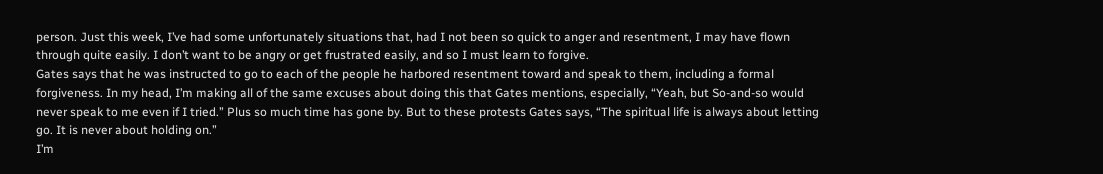person. Just this week, I’ve had some unfortunately situations that, had I not been so quick to anger and resentment, I may have flown through quite easily. I don’t want to be angry or get frustrated easily, and so I must learn to forgive.
Gates says that he was instructed to go to each of the people he harbored resentment toward and speak to them, including a formal forgiveness. In my head, I’m making all of the same excuses about doing this that Gates mentions, especially, “Yeah, but So-and-so would never speak to me even if I tried.” Plus so much time has gone by. But to these protests Gates says, “The spiritual life is always about letting go. It is never about holding on.”
I’m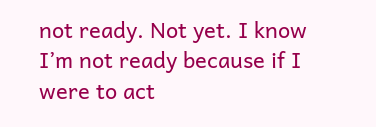not ready. Not yet. I know I’m not ready because if I were to act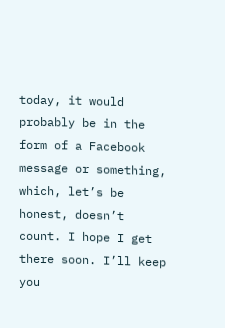today, it would probably be in the form of a Facebook message or something, which, let’s be honest, doesn’t count. I hope I get there soon. I’ll keep you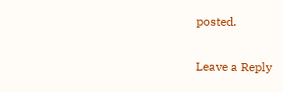posted.

Leave a Reply